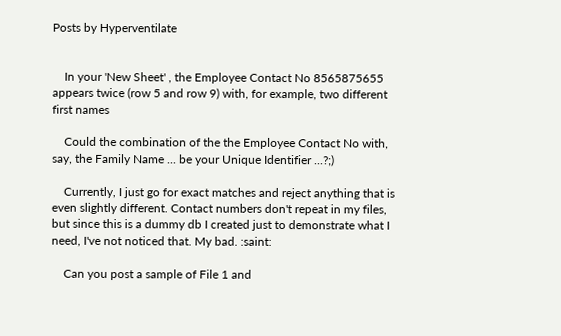Posts by Hyperventilate


    In your 'New Sheet' , the Employee Contact No 8565875655 appears twice (row 5 and row 9) with, for example, two different first names

    Could the combination of the the Employee Contact No with, say, the Family Name ... be your Unique Identifier ...?;)

    Currently, I just go for exact matches and reject anything that is even slightly different. Contact numbers don't repeat in my files, but since this is a dummy db I created just to demonstrate what I need, I've not noticed that. My bad. :saint:

    Can you post a sample of File 1 and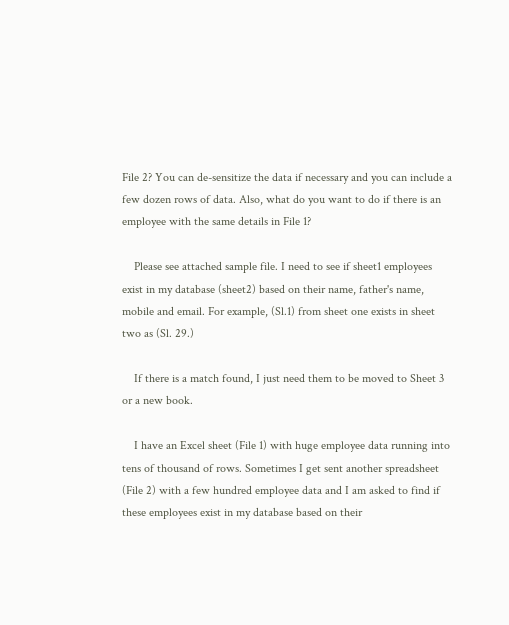File 2? You can de-sensitize the data if necessary and you can include a few dozen rows of data. Also, what do you want to do if there is an employee with the same details in File 1?

    Please see attached sample file. I need to see if sheet1 employees exist in my database (sheet2) based on their name, father's name, mobile and email. For example, (Sl.1) from sheet one exists in sheet two as (Sl. 29.)

    If there is a match found, I just need them to be moved to Sheet 3 or a new book.

    I have an Excel sheet (File 1) with huge employee data running into tens of thousand of rows. Sometimes I get sent another spreadsheet (File 2) with a few hundred employee data and I am asked to find if these employees exist in my database based on their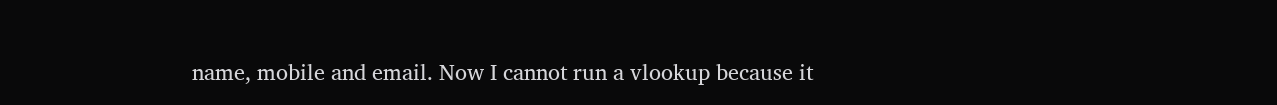name, mobile and email. Now I cannot run a vlookup because it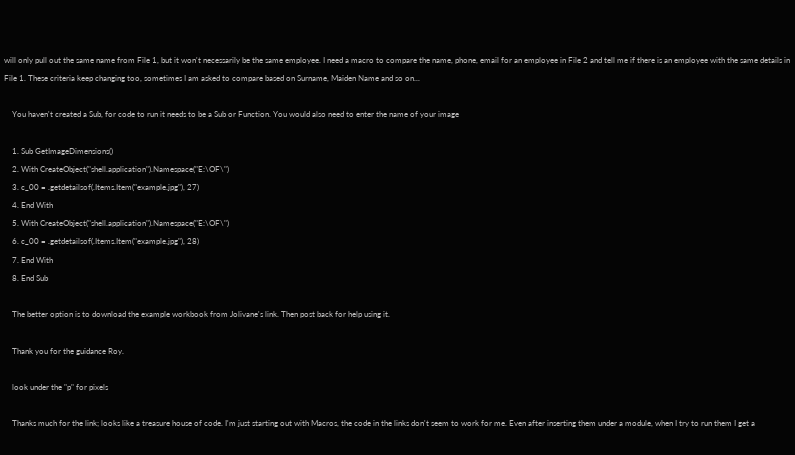will only pull out the same name from File 1, but it won't necessarily be the same employee. I need a macro to compare the name, phone, email for an employee in File 2 and tell me if there is an employee with the same details in File 1. These criteria keep changing too, sometimes I am asked to compare based on Surname, Maiden Name and so on...

    You haven't created a Sub, for code to run it needs to be a Sub or Function. You would also need to enter the name of your image

    1. Sub GetImageDimensions()
    2. With CreateObject("shell.application").Namespace("E:\OF\")
    3. c_00 = .getdetailsof(.Items.Item("example.jpg"), 27)
    4. End With
    5. With CreateObject("shell.application").Namespace("E:\OF\")
    6. c_00 = .getdetailsof(.Items.Item("example.jpg"), 28)
    7. End With
    8. End Sub

    The better option is to download the example workbook from Jolivane's link. Then post back for help using it.

    Thank you for the guidance Roy.

    look under the "p" for pixels

    Thanks much for the link; looks like a treasure house of code. I'm just starting out with Macros, the code in the links don't seem to work for me. Even after inserting them under a module, when I try to run them I get a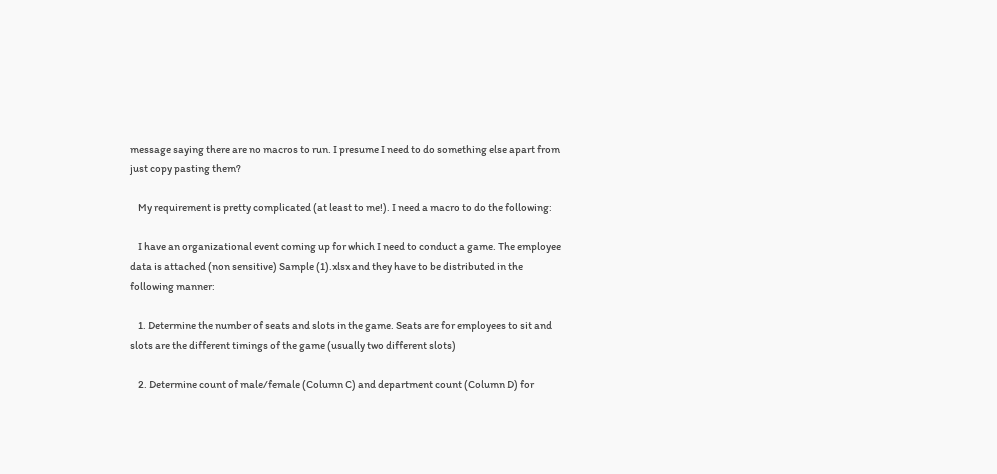message saying there are no macros to run. I presume I need to do something else apart from just copy pasting them?

    My requirement is pretty complicated (at least to me!). I need a macro to do the following:

    I have an organizational event coming up for which I need to conduct a game. The employee data is attached (non sensitive) Sample (1).xlsx and they have to be distributed in the following manner:

    1. Determine the number of seats and slots in the game. Seats are for employees to sit and slots are the different timings of the game (usually two different slots)

    2. Determine count of male/female (Column C) and department count (Column D) for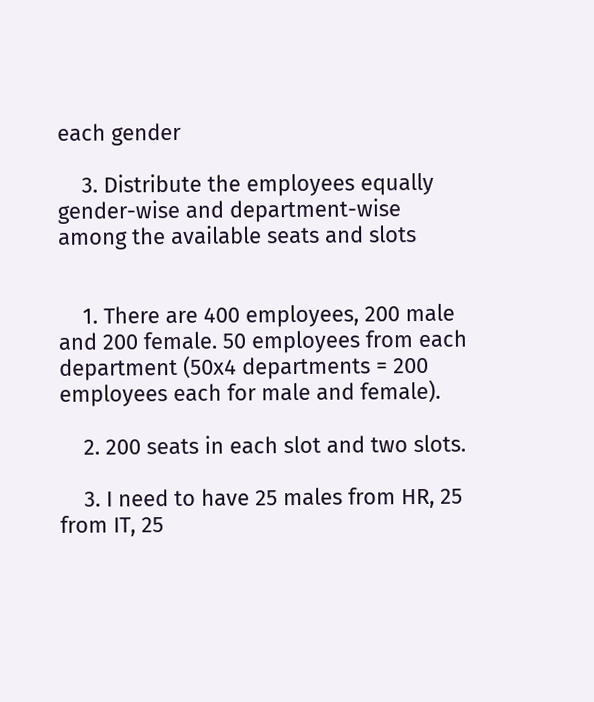each gender

    3. Distribute the employees equally gender-wise and department-wise among the available seats and slots


    1. There are 400 employees, 200 male and 200 female. 50 employees from each department (50x4 departments = 200 employees each for male and female).

    2. 200 seats in each slot and two slots.

    3. I need to have 25 males from HR, 25 from IT, 25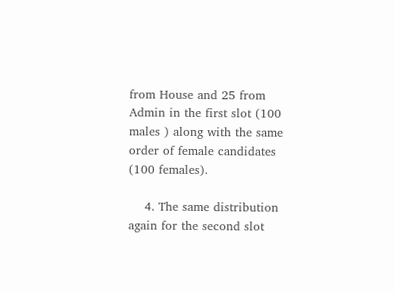from House and 25 from Admin in the first slot (100 males ) along with the same order of female candidates (100 females).

    4. The same distribution again for the second slot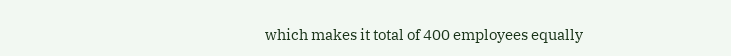which makes it total of 400 employees equally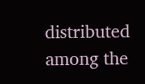distributed among the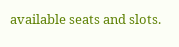available seats and slots.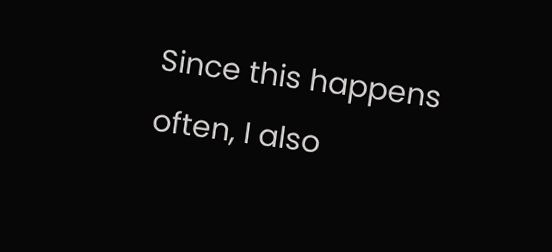Since this happens often, I also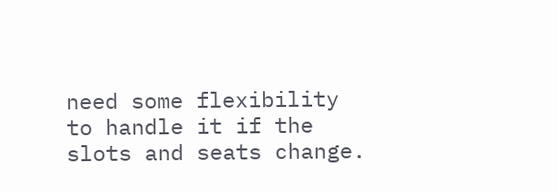need some flexibility to handle it if the slots and seats change.